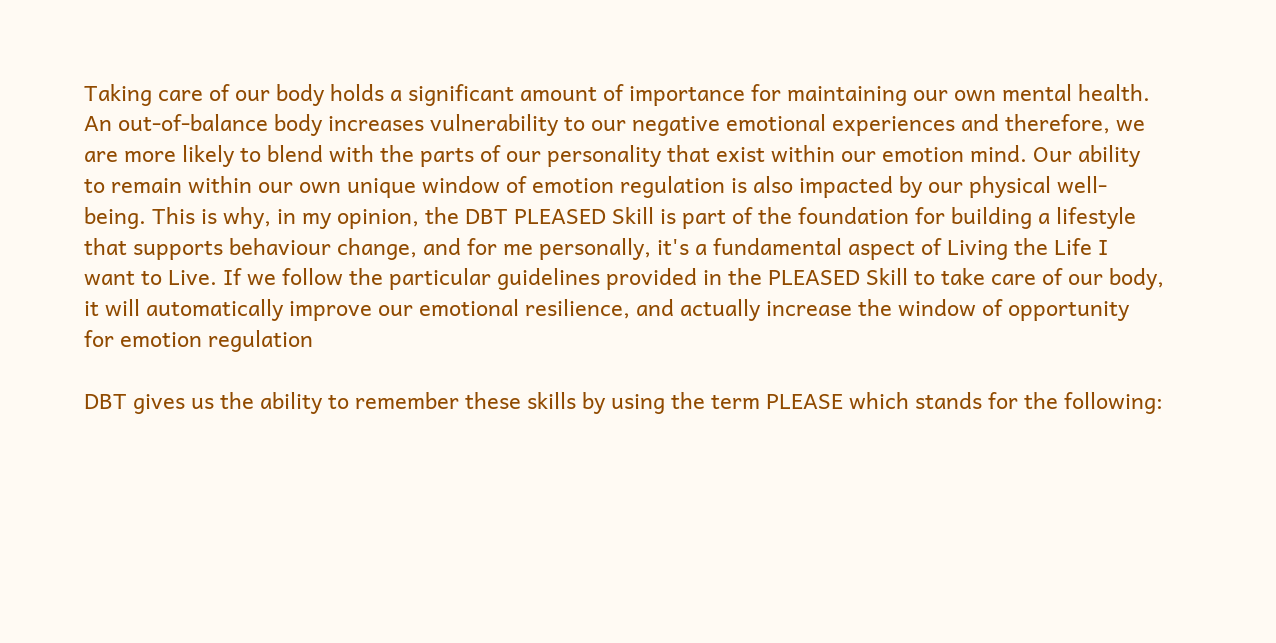Taking care of our body holds a significant amount of importance for maintaining our own mental health. An out-of-balance body increases vulnerability to our negative emotional experiences and therefore, we are more likely to blend with the parts of our personality that exist within our emotion mind. Our ability to remain within our own unique window of emotion regulation is also impacted by our physical well-being. This is why, in my opinion, the DBT PLEASED Skill is part of the foundation for building a lifestyle that supports behaviour change, and for me personally, it's a fundamental aspect of Living the Life I want to Live. If we follow the particular guidelines provided in the PLEASED Skill to take care of our body, it will automatically improve our emotional resilience, and actually increase the window of opportunity for emotion regulation

DBT gives us the ability to remember these skills by using the term PLEASE which stands for the following: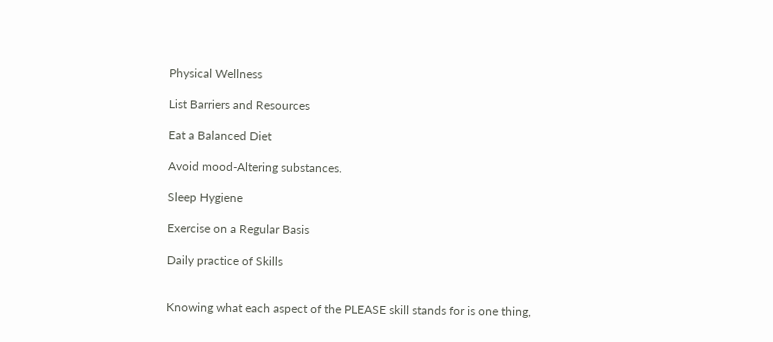Physical Wellness

List Barriers and Resources

Eat a Balanced Diet

Avoid mood-Altering substances.

Sleep Hygiene

Exercise on a Regular Basis

Daily practice of Skills


Knowing what each aspect of the PLEASE skill stands for is one thing,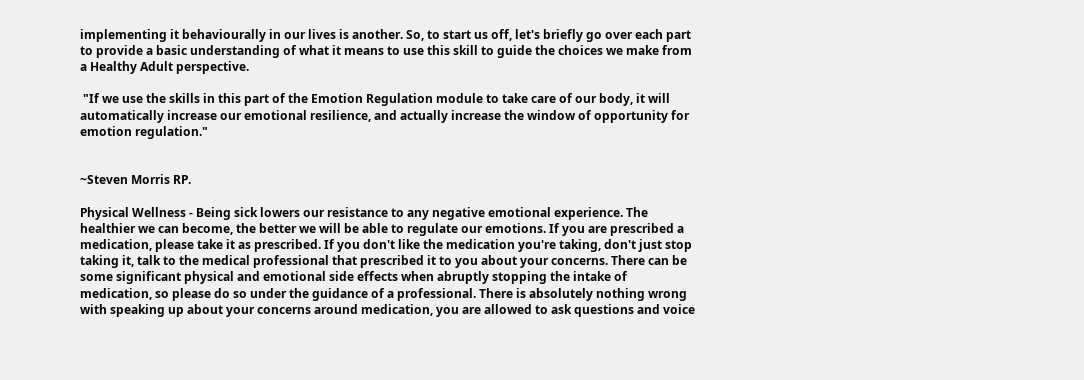implementing it behaviourally in our lives is another. So, to start us off, let's briefly go over each part to provide a basic understanding of what it means to use this skill to guide the choices we make from a Healthy Adult perspective.

 "If we use the skills in this part of the Emotion Regulation module to take care of our body, it will automatically increase our emotional resilience, and actually increase the window of opportunity for emotion regulation."


~Steven Morris RP.

Physical Wellness - Being sick lowers our resistance to any negative emotional experience. The healthier we can become, the better we will be able to regulate our emotions. If you are prescribed a medication, please take it as prescribed. If you don't like the medication you're taking, don't just stop taking it, talk to the medical professional that prescribed it to you about your concerns. There can be some significant physical and emotional side effects when abruptly stopping the intake of medication, so please do so under the guidance of a professional. There is absolutely nothing wrong with speaking up about your concerns around medication, you are allowed to ask questions and voice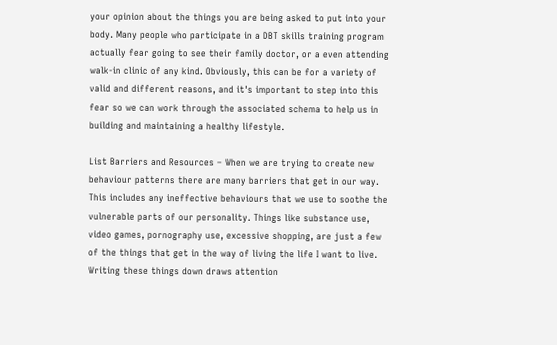your opinion about the things you are being asked to put into your body. Many people who participate in a DBT skills training program actually fear going to see their family doctor, or a even attending walk-in clinic of any kind. Obviously, this can be for a variety of valid and different reasons, and it's important to step into this fear so we can work through the associated schema to help us in building and maintaining a healthy lifestyle.

List Barriers and Resources – When we are trying to create new behaviour patterns there are many barriers that get in our way. This includes any ineffective behaviours that we use to soothe the vulnerable parts of our personality. Things like substance use, video games, pornography use, excessive shopping, are just a few of the things that get in the way of living the life I want to live. Writing these things down draws attention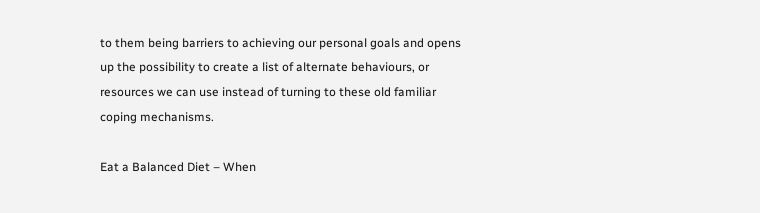to them being barriers to achieving our personal goals and opens up the possibility to create a list of alternate behaviours, or resources we can use instead of turning to these old familiar coping mechanisms.

Eat a Balanced Diet – When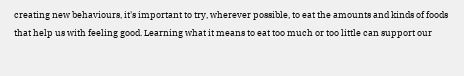creating new behaviours, it's important to try, wherever possible, to eat the amounts and kinds of foods that help us with feeling good. Learning what it means to eat too much or too little can support our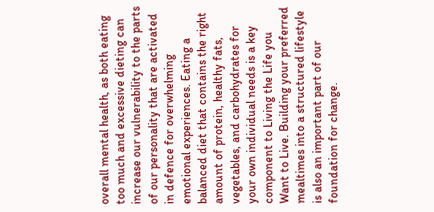overall mental health, as both eating too much and excessive dieting can increase our vulnerability to the parts of our personality that are activated in defence for overwhelming emotional experiences. Eating a balanced diet that contains the right amount of protein, healthy fats, vegetables, and carbohydrates for your own individual needs is a key component to Living the Life you Want to Live. Building your preferred mealtimes into a structured lifestyle is also an important part of our foundation for change.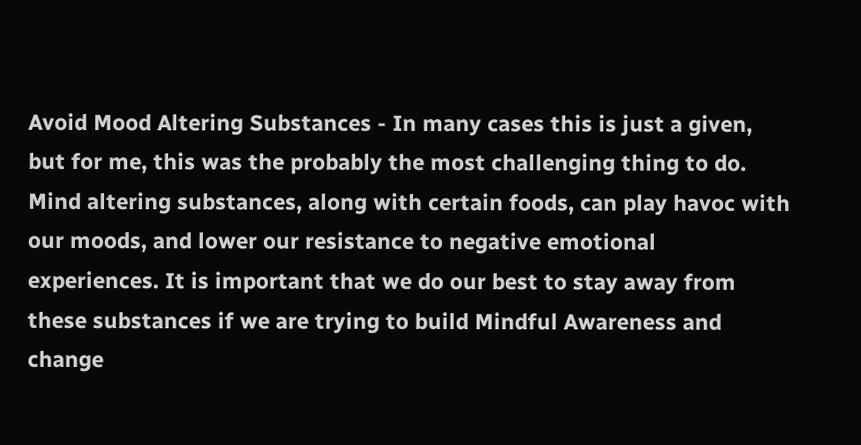Avoid Mood Altering Substances - In many cases this is just a given, but for me, this was the probably the most challenging thing to do. Mind altering substances, along with certain foods, can play havoc with our moods, and lower our resistance to negative emotional experiences. It is important that we do our best to stay away from these substances if we are trying to build Mindful Awareness and change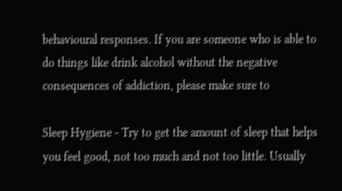behavioural responses. If you are someone who is able to do things like drink alcohol without the negative consequences of addiction, please make sure to

Sleep Hygiene - Try to get the amount of sleep that helps you feel good, not too much and not too little. Usually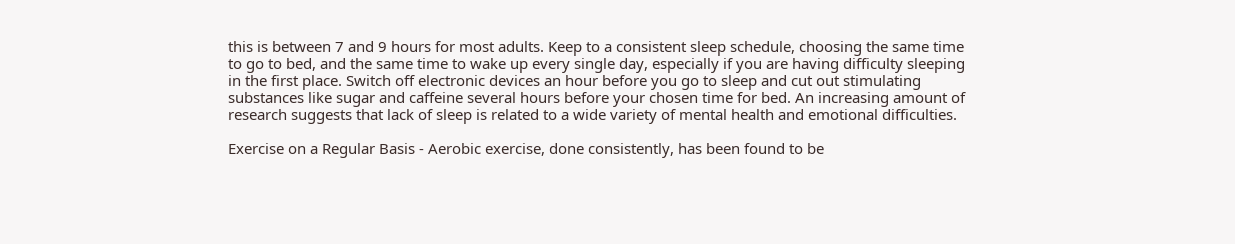this is between 7 and 9 hours for most adults. Keep to a consistent sleep schedule, choosing the same time to go to bed, and the same time to wake up every single day, especially if you are having difficulty sleeping in the first place. Switch off electronic devices an hour before you go to sleep and cut out stimulating substances like sugar and caffeine several hours before your chosen time for bed. An increasing amount of research suggests that lack of sleep is related to a wide variety of mental health and emotional difficulties.

Exercise on a Regular Basis - Aerobic exercise, done consistently, has been found to be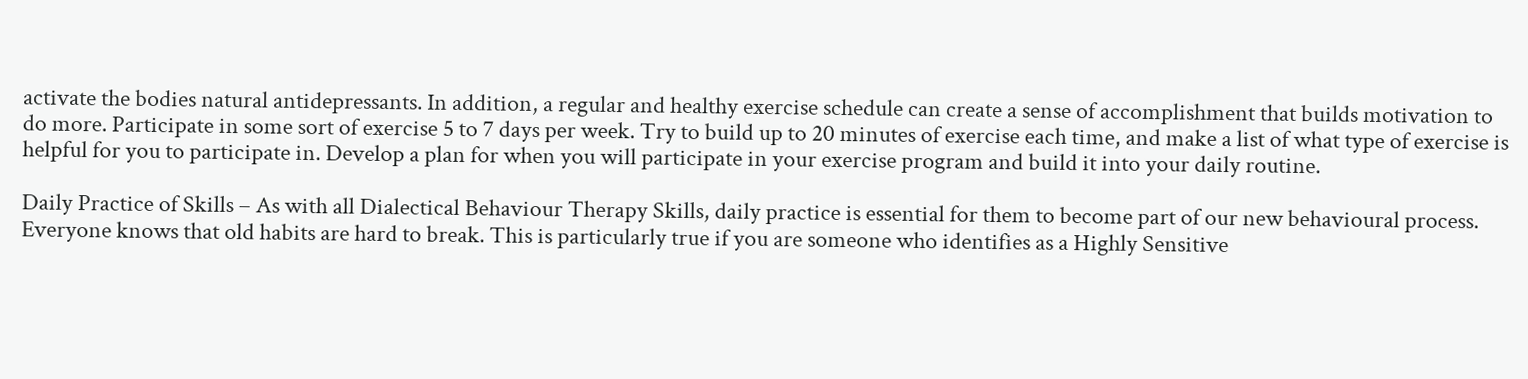activate the bodies natural antidepressants. In addition, a regular and healthy exercise schedule can create a sense of accomplishment that builds motivation to do more. Participate in some sort of exercise 5 to 7 days per week. Try to build up to 20 minutes of exercise each time, and make a list of what type of exercise is helpful for you to participate in. Develop a plan for when you will participate in your exercise program and build it into your daily routine.

Daily Practice of Skills – As with all Dialectical Behaviour Therapy Skills, daily practice is essential for them to become part of our new behavioural process. Everyone knows that old habits are hard to break. This is particularly true if you are someone who identifies as a Highly Sensitive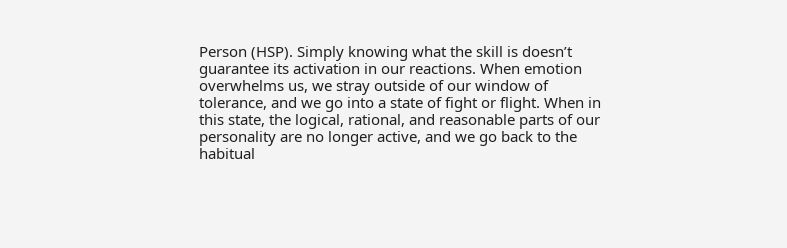Person (HSP). Simply knowing what the skill is doesn’t guarantee its activation in our reactions. When emotion overwhelms us, we stray outside of our window of tolerance, and we go into a state of fight or flight. When in this state, the logical, rational, and reasonable parts of our personality are no longer active, and we go back to the habitual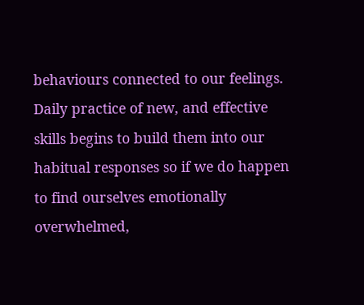behaviours connected to our feelings. Daily practice of new, and effective skills begins to build them into our habitual responses so if we do happen to find ourselves emotionally overwhelmed,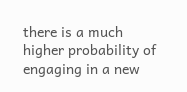there is a much higher probability of engaging in a new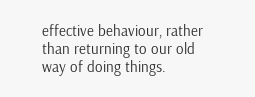effective behaviour, rather than returning to our old way of doing things.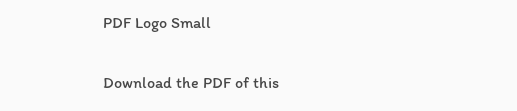PDF Logo Small

Download the PDF of this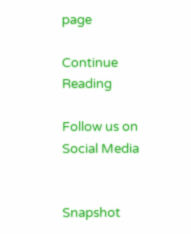page

Continue Reading

Follow us on Social Media


Snapshot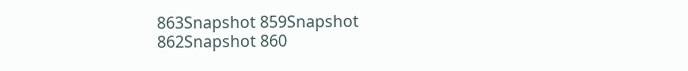863Snapshot 859Snapshot 862Snapshot 860